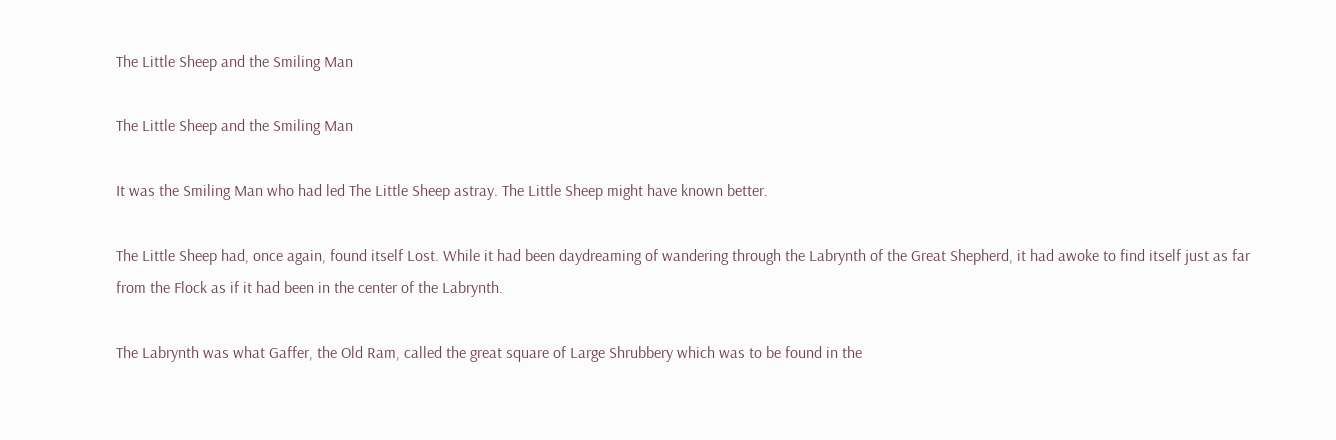The Little Sheep and the Smiling Man

The Little Sheep and the Smiling Man

It was the Smiling Man who had led The Little Sheep astray. The Little Sheep might have known better.

The Little Sheep had, once again, found itself Lost. While it had been daydreaming of wandering through the Labrynth of the Great Shepherd, it had awoke to find itself just as far from the Flock as if it had been in the center of the Labrynth.

The Labrynth was what Gaffer, the Old Ram, called the great square of Large Shrubbery which was to be found in the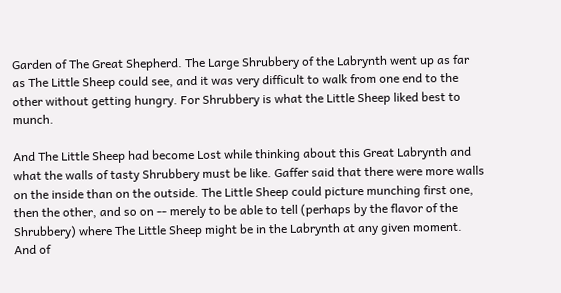Garden of The Great Shepherd. The Large Shrubbery of the Labrynth went up as far as The Little Sheep could see, and it was very difficult to walk from one end to the other without getting hungry. For Shrubbery is what the Little Sheep liked best to munch.

And The Little Sheep had become Lost while thinking about this Great Labrynth and what the walls of tasty Shrubbery must be like. Gaffer said that there were more walls on the inside than on the outside. The Little Sheep could picture munching first one, then the other, and so on -- merely to be able to tell (perhaps by the flavor of the Shrubbery) where The Little Sheep might be in the Labrynth at any given moment. And of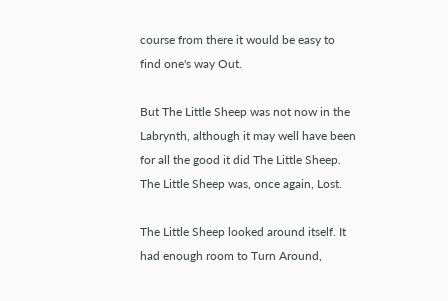course from there it would be easy to find one's way Out.

But The Little Sheep was not now in the Labrynth, although it may well have been for all the good it did The Little Sheep. The Little Sheep was, once again, Lost.

The Little Sheep looked around itself. It had enough room to Turn Around,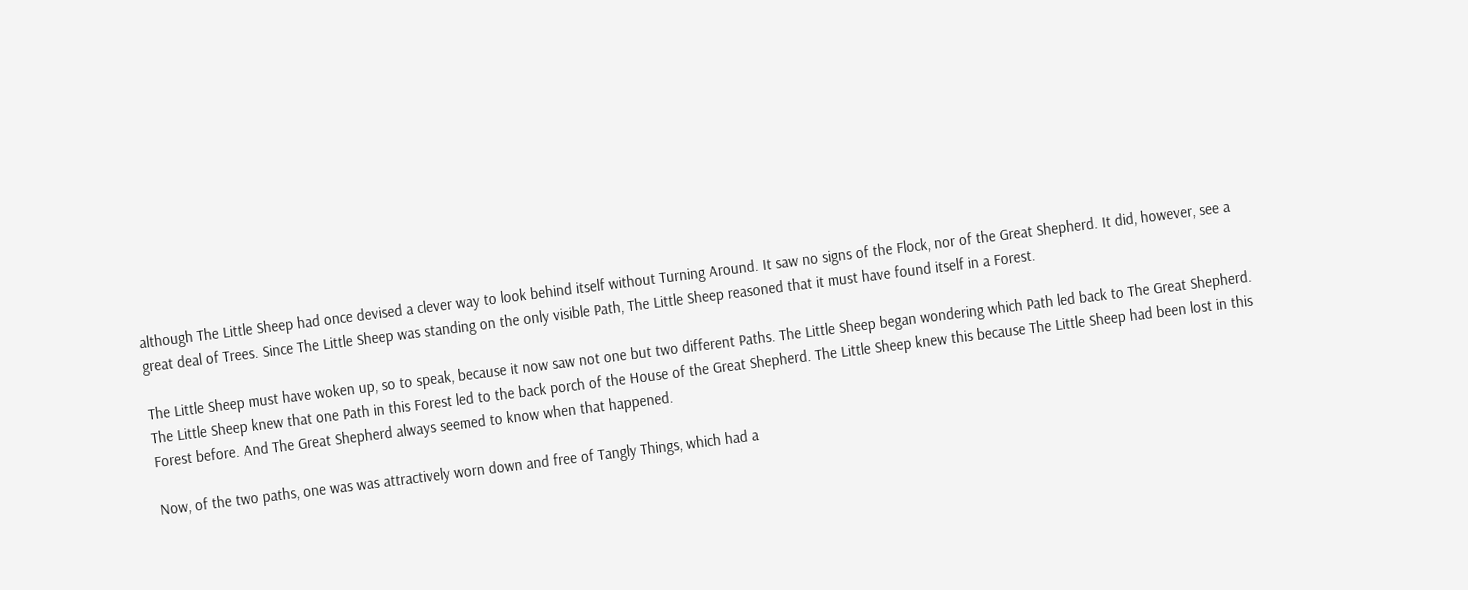although The Little Sheep had once devised a clever way to look behind itself without Turning Around. It saw no signs of the Flock, nor of the Great Shepherd. It did, however, see a great deal of Trees. Since The Little Sheep was standing on the only visible Path, The Little Sheep reasoned that it must have found itself in a Forest.

The Little Sheep must have woken up, so to speak, because it now saw not one but two different Paths. The Little Sheep began wondering which Path led back to The Great Shepherd. The Little Sheep knew that one Path in this Forest led to the back porch of the House of the Great Shepherd. The Little Sheep knew this because The Little Sheep had been lost in this Forest before. And The Great Shepherd always seemed to know when that happened.

Now, of the two paths, one was was attractively worn down and free of Tangly Things, which had a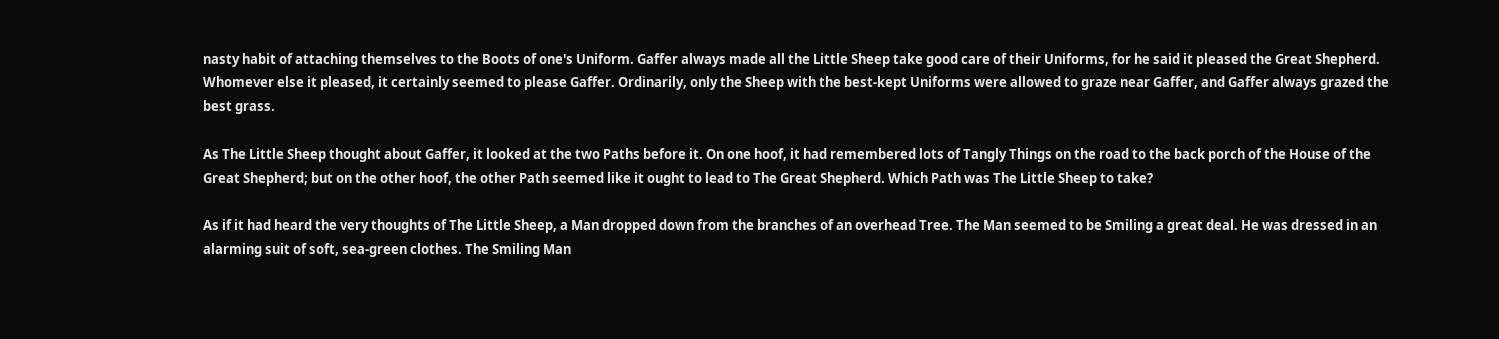nasty habit of attaching themselves to the Boots of one's Uniform. Gaffer always made all the Little Sheep take good care of their Uniforms, for he said it pleased the Great Shepherd. Whomever else it pleased, it certainly seemed to please Gaffer. Ordinarily, only the Sheep with the best-kept Uniforms were allowed to graze near Gaffer, and Gaffer always grazed the best grass.

As The Little Sheep thought about Gaffer, it looked at the two Paths before it. On one hoof, it had remembered lots of Tangly Things on the road to the back porch of the House of the Great Shepherd; but on the other hoof, the other Path seemed like it ought to lead to The Great Shepherd. Which Path was The Little Sheep to take?

As if it had heard the very thoughts of The Little Sheep, a Man dropped down from the branches of an overhead Tree. The Man seemed to be Smiling a great deal. He was dressed in an alarming suit of soft, sea-green clothes. The Smiling Man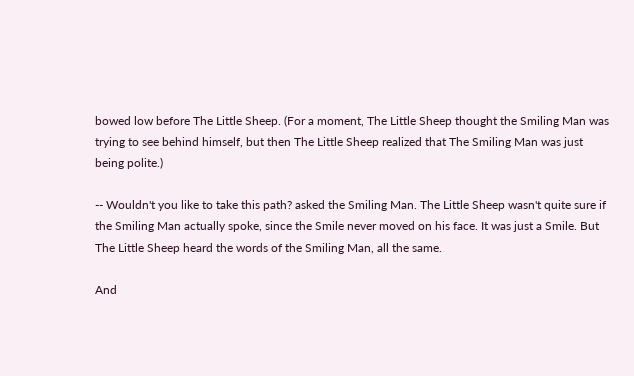bowed low before The Little Sheep. (For a moment, The Little Sheep thought the Smiling Man was trying to see behind himself, but then The Little Sheep realized that The Smiling Man was just being polite.)

-- Wouldn't you like to take this path? asked the Smiling Man. The Little Sheep wasn't quite sure if the Smiling Man actually spoke, since the Smile never moved on his face. It was just a Smile. But The Little Sheep heard the words of the Smiling Man, all the same.

And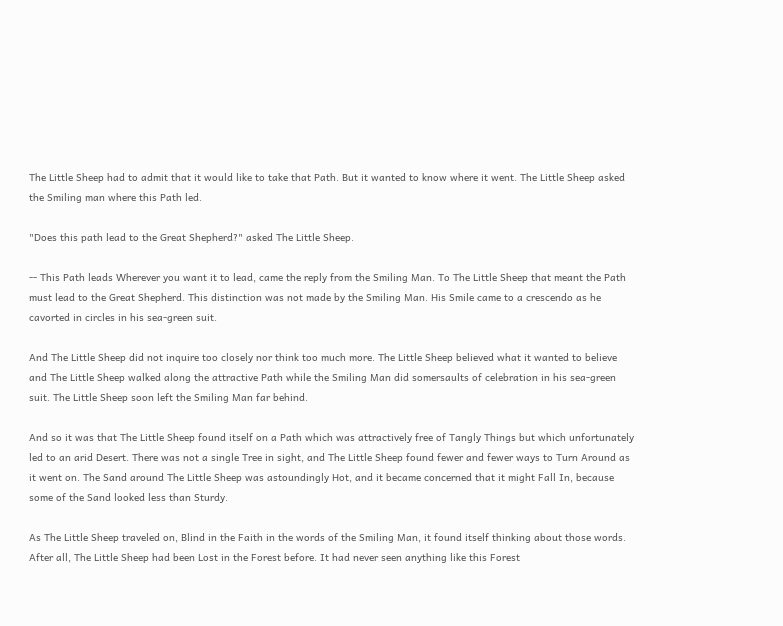The Little Sheep had to admit that it would like to take that Path. But it wanted to know where it went. The Little Sheep asked the Smiling man where this Path led.

"Does this path lead to the Great Shepherd?" asked The Little Sheep.

-- This Path leads Wherever you want it to lead, came the reply from the Smiling Man. To The Little Sheep that meant the Path must lead to the Great Shepherd. This distinction was not made by the Smiling Man. His Smile came to a crescendo as he cavorted in circles in his sea-green suit.

And The Little Sheep did not inquire too closely nor think too much more. The Little Sheep believed what it wanted to believe and The Little Sheep walked along the attractive Path while the Smiling Man did somersaults of celebration in his sea-green suit. The Little Sheep soon left the Smiling Man far behind.

And so it was that The Little Sheep found itself on a Path which was attractively free of Tangly Things but which unfortunately led to an arid Desert. There was not a single Tree in sight, and The Little Sheep found fewer and fewer ways to Turn Around as it went on. The Sand around The Little Sheep was astoundingly Hot, and it became concerned that it might Fall In, because some of the Sand looked less than Sturdy.

As The Little Sheep traveled on, Blind in the Faith in the words of the Smiling Man, it found itself thinking about those words. After all, The Little Sheep had been Lost in the Forest before. It had never seen anything like this Forest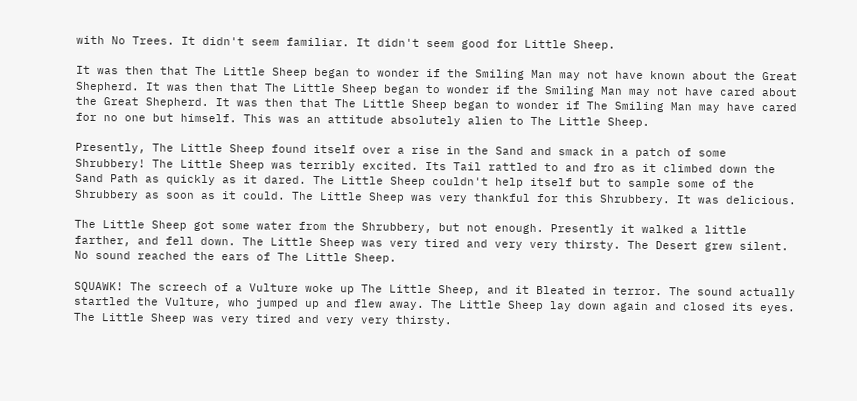with No Trees. It didn't seem familiar. It didn't seem good for Little Sheep.

It was then that The Little Sheep began to wonder if the Smiling Man may not have known about the Great Shepherd. It was then that The Little Sheep began to wonder if the Smiling Man may not have cared about the Great Shepherd. It was then that The Little Sheep began to wonder if The Smiling Man may have cared for no one but himself. This was an attitude absolutely alien to The Little Sheep.

Presently, The Little Sheep found itself over a rise in the Sand and smack in a patch of some Shrubbery! The Little Sheep was terribly excited. Its Tail rattled to and fro as it climbed down the Sand Path as quickly as it dared. The Little Sheep couldn't help itself but to sample some of the Shrubbery as soon as it could. The Little Sheep was very thankful for this Shrubbery. It was delicious.

The Little Sheep got some water from the Shrubbery, but not enough. Presently it walked a little farther, and fell down. The Little Sheep was very tired and very very thirsty. The Desert grew silent. No sound reached the ears of The Little Sheep.

SQUAWK! The screech of a Vulture woke up The Little Sheep, and it Bleated in terror. The sound actually startled the Vulture, who jumped up and flew away. The Little Sheep lay down again and closed its eyes. The Little Sheep was very tired and very very thirsty.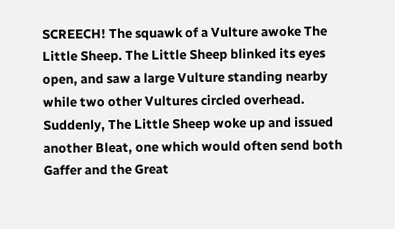SCREECH! The squawk of a Vulture awoke The Little Sheep. The Little Sheep blinked its eyes open, and saw a large Vulture standing nearby while two other Vultures circled overhead. Suddenly, The Little Sheep woke up and issued another Bleat, one which would often send both Gaffer and the Great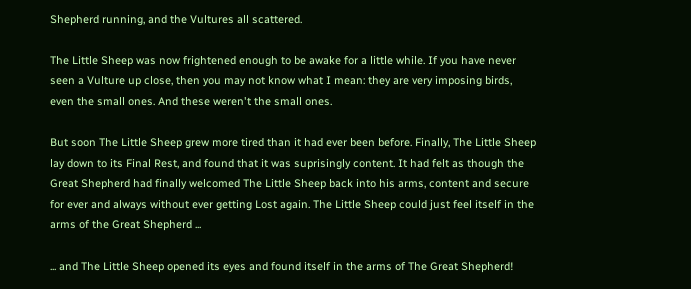Shepherd running, and the Vultures all scattered.

The Little Sheep was now frightened enough to be awake for a little while. If you have never seen a Vulture up close, then you may not know what I mean: they are very imposing birds, even the small ones. And these weren't the small ones.

But soon The Little Sheep grew more tired than it had ever been before. Finally, The Little Sheep lay down to its Final Rest, and found that it was suprisingly content. It had felt as though the Great Shepherd had finally welcomed The Little Sheep back into his arms, content and secure for ever and always without ever getting Lost again. The Little Sheep could just feel itself in the arms of the Great Shepherd ...

... and The Little Sheep opened its eyes and found itself in the arms of The Great Shepherd!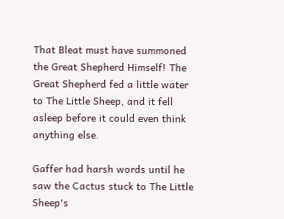That Bleat must have summoned the Great Shepherd Himself! The Great Shepherd fed a little water to The Little Sheep, and it fell asleep before it could even think anything else.

Gaffer had harsh words until he saw the Cactus stuck to The Little Sheep's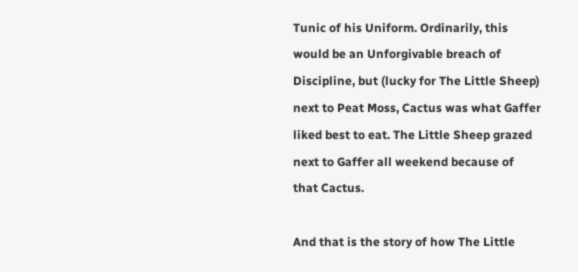Tunic of his Uniform. Ordinarily, this would be an Unforgivable breach of Discipline, but (lucky for The Little Sheep) next to Peat Moss, Cactus was what Gaffer liked best to eat. The Little Sheep grazed next to Gaffer all weekend because of that Cactus.

And that is the story of how The Little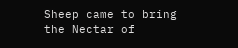Sheep came to bring the Nectar of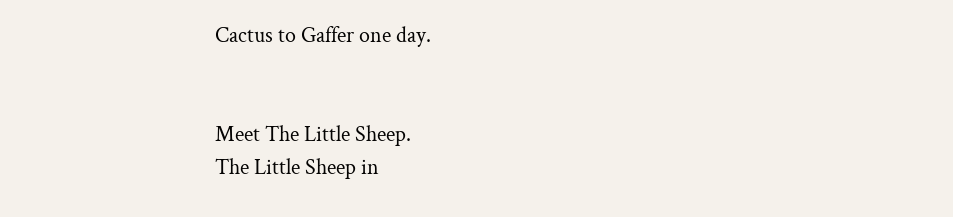Cactus to Gaffer one day.


Meet The Little Sheep.
The Little Sheep in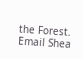the Forest.
Email Shea